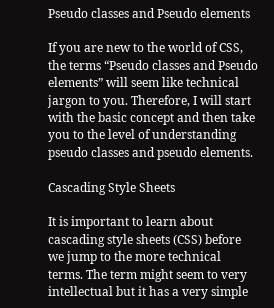Pseudo classes and Pseudo elements

If you are new to the world of CSS, the terms “Pseudo classes and Pseudo elements” will seem like technical jargon to you. Therefore, I will start with the basic concept and then take you to the level of understanding pseudo classes and pseudo elements.

Cascading Style Sheets

It is important to learn about cascading style sheets (CSS) before we jump to the more technical terms. The term might seem to very intellectual but it has a very simple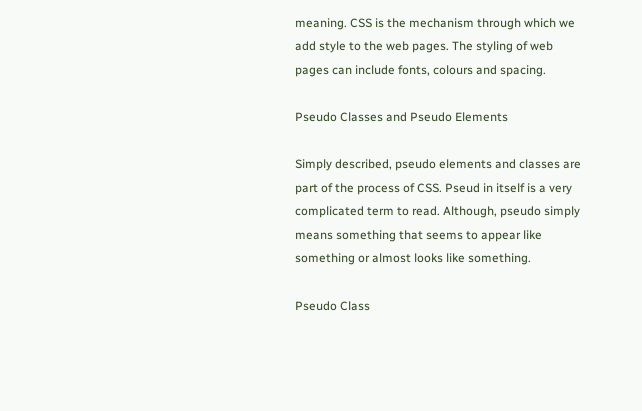meaning. CSS is the mechanism through which we add style to the web pages. The styling of web pages can include fonts, colours and spacing.

Pseudo Classes and Pseudo Elements

Simply described, pseudo elements and classes are part of the process of CSS. Pseud in itself is a very complicated term to read. Although, pseudo simply means something that seems to appear like something or almost looks like something.

Pseudo Class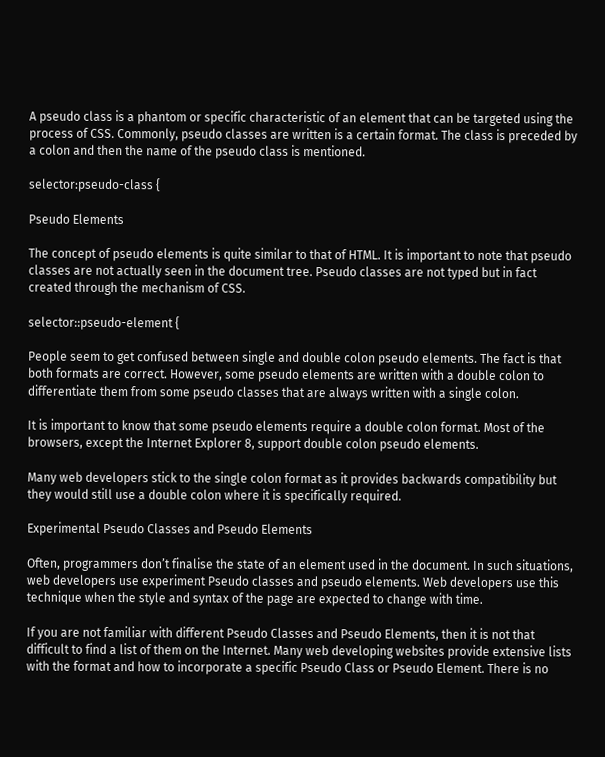A pseudo class is a phantom or specific characteristic of an element that can be targeted using the process of CSS. Commonly, pseudo classes are written is a certain format. The class is preceded by a colon and then the name of the pseudo class is mentioned.

selector:pseudo-class {

Pseudo Elements

The concept of pseudo elements is quite similar to that of HTML. It is important to note that pseudo classes are not actually seen in the document tree. Pseudo classes are not typed but in fact created through the mechanism of CSS.

selector::pseudo-element {

People seem to get confused between single and double colon pseudo elements. The fact is that both formats are correct. However, some pseudo elements are written with a double colon to differentiate them from some pseudo classes that are always written with a single colon.

It is important to know that some pseudo elements require a double colon format. Most of the browsers, except the Internet Explorer 8, support double colon pseudo elements.

Many web developers stick to the single colon format as it provides backwards compatibility but they would still use a double colon where it is specifically required.

Experimental Pseudo Classes and Pseudo Elements

Often, programmers don’t finalise the state of an element used in the document. In such situations, web developers use experiment Pseudo classes and pseudo elements. Web developers use this technique when the style and syntax of the page are expected to change with time.

If you are not familiar with different Pseudo Classes and Pseudo Elements, then it is not that difficult to find a list of them on the Internet. Many web developing websites provide extensive lists with the format and how to incorporate a specific Pseudo Class or Pseudo Element. There is no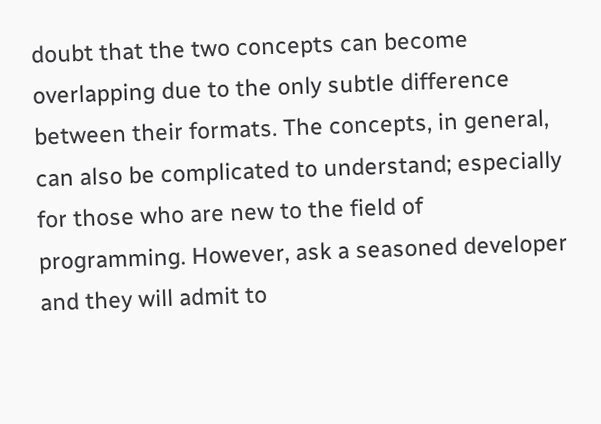doubt that the two concepts can become overlapping due to the only subtle difference between their formats. The concepts, in general, can also be complicated to understand; especially for those who are new to the field of programming. However, ask a seasoned developer and they will admit to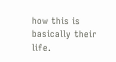how this is basically their life.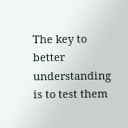The key to better understanding is to test them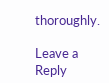thoroughly.

Leave a Reply